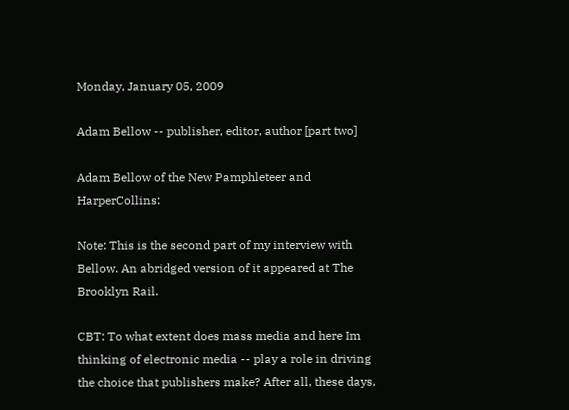Monday, January 05, 2009

Adam Bellow -- publisher, editor, author [part two]

Adam Bellow of the New Pamphleteer and HarperCollins:

Note: This is the second part of my interview with Bellow. An abridged version of it appeared at The Brooklyn Rail.

CBT: To what extent does mass media and here Im thinking of electronic media -- play a role in driving the choice that publishers make? After all, these days,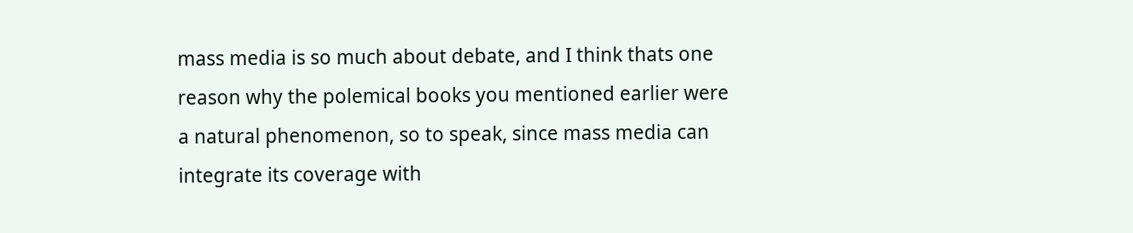mass media is so much about debate, and I think thats one reason why the polemical books you mentioned earlier were a natural phenomenon, so to speak, since mass media can integrate its coverage with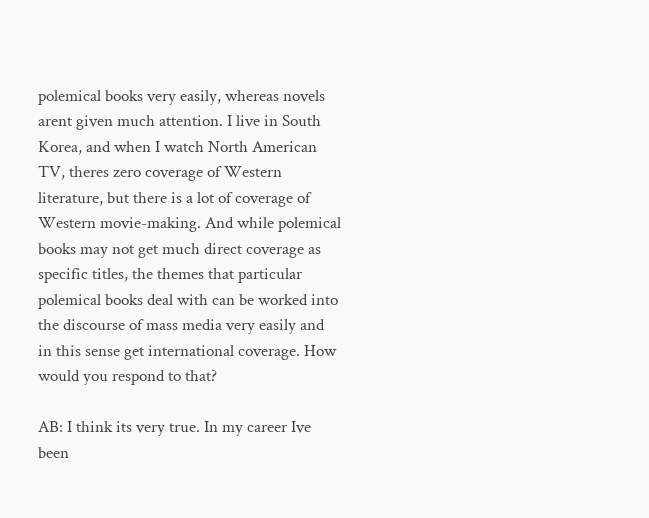polemical books very easily, whereas novels arent given much attention. I live in South Korea, and when I watch North American TV, theres zero coverage of Western literature, but there is a lot of coverage of Western movie-making. And while polemical books may not get much direct coverage as specific titles, the themes that particular polemical books deal with can be worked into the discourse of mass media very easily and in this sense get international coverage. How would you respond to that?

AB: I think its very true. In my career Ive been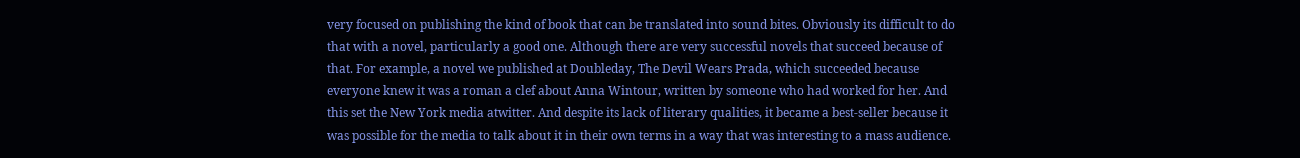very focused on publishing the kind of book that can be translated into sound bites. Obviously its difficult to do that with a novel, particularly a good one. Although there are very successful novels that succeed because of that. For example, a novel we published at Doubleday, The Devil Wears Prada, which succeeded because everyone knew it was a roman a clef about Anna Wintour, written by someone who had worked for her. And this set the New York media atwitter. And despite its lack of literary qualities, it became a best-seller because it was possible for the media to talk about it in their own terms in a way that was interesting to a mass audience.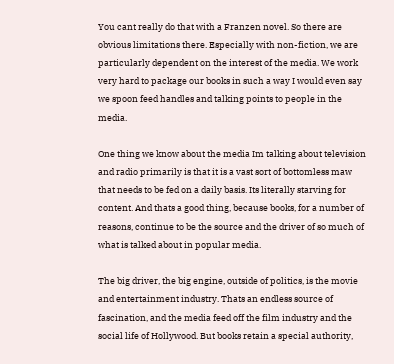You cant really do that with a Franzen novel. So there are obvious limitations there. Especially with non-fiction, we are particularly dependent on the interest of the media. We work very hard to package our books in such a way I would even say we spoon feed handles and talking points to people in the media.

One thing we know about the media Im talking about television and radio primarily is that it is a vast sort of bottomless maw that needs to be fed on a daily basis. Its literally starving for content. And thats a good thing, because books, for a number of reasons, continue to be the source and the driver of so much of what is talked about in popular media.

The big driver, the big engine, outside of politics, is the movie and entertainment industry. Thats an endless source of fascination, and the media feed off the film industry and the social life of Hollywood. But books retain a special authority,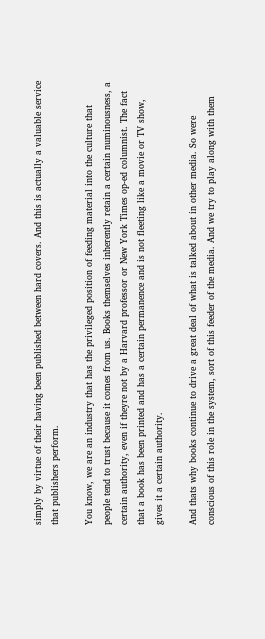simply by virtue of their having been published between hard covers. And this is actually a valuable service that publishers perform.

You know, we are an industry that has the privileged position of feeding material into the culture that people tend to trust because it comes from us. Books themselves inherently retain a certain numinousness, a certain authority, even if theyre not by a Harvard professor or New York Times op-ed columnist. The fact that a book has been printed and has a certain permanence and is not fleeting like a movie or TV show, gives it a certain authority.

And thats why books continue to drive a great deal of what is talked about in other media. So were conscious of this role in the system, sort of this feeder of the media. And we try to play along with them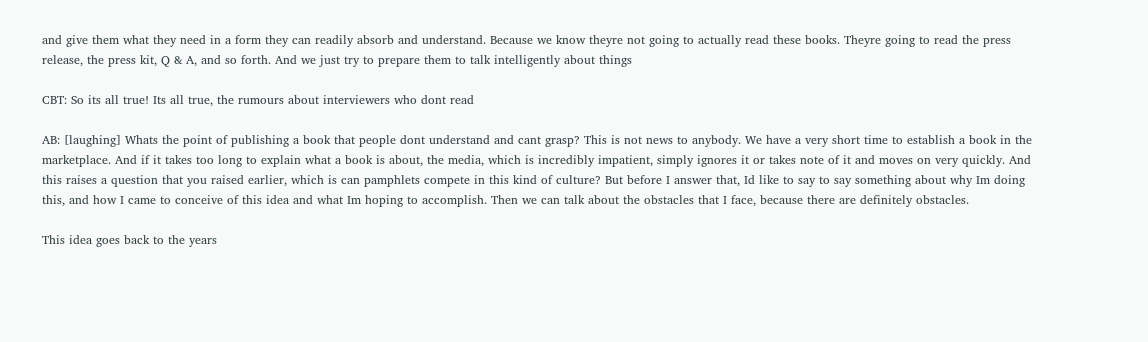and give them what they need in a form they can readily absorb and understand. Because we know theyre not going to actually read these books. Theyre going to read the press release, the press kit, Q & A, and so forth. And we just try to prepare them to talk intelligently about things

CBT: So its all true! Its all true, the rumours about interviewers who dont read

AB: [laughing] Whats the point of publishing a book that people dont understand and cant grasp? This is not news to anybody. We have a very short time to establish a book in the marketplace. And if it takes too long to explain what a book is about, the media, which is incredibly impatient, simply ignores it or takes note of it and moves on very quickly. And this raises a question that you raised earlier, which is can pamphlets compete in this kind of culture? But before I answer that, Id like to say to say something about why Im doing this, and how I came to conceive of this idea and what Im hoping to accomplish. Then we can talk about the obstacles that I face, because there are definitely obstacles.

This idea goes back to the years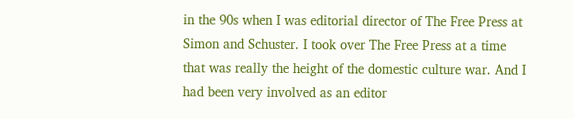in the 90s when I was editorial director of The Free Press at Simon and Schuster. I took over The Free Press at a time that was really the height of the domestic culture war. And I had been very involved as an editor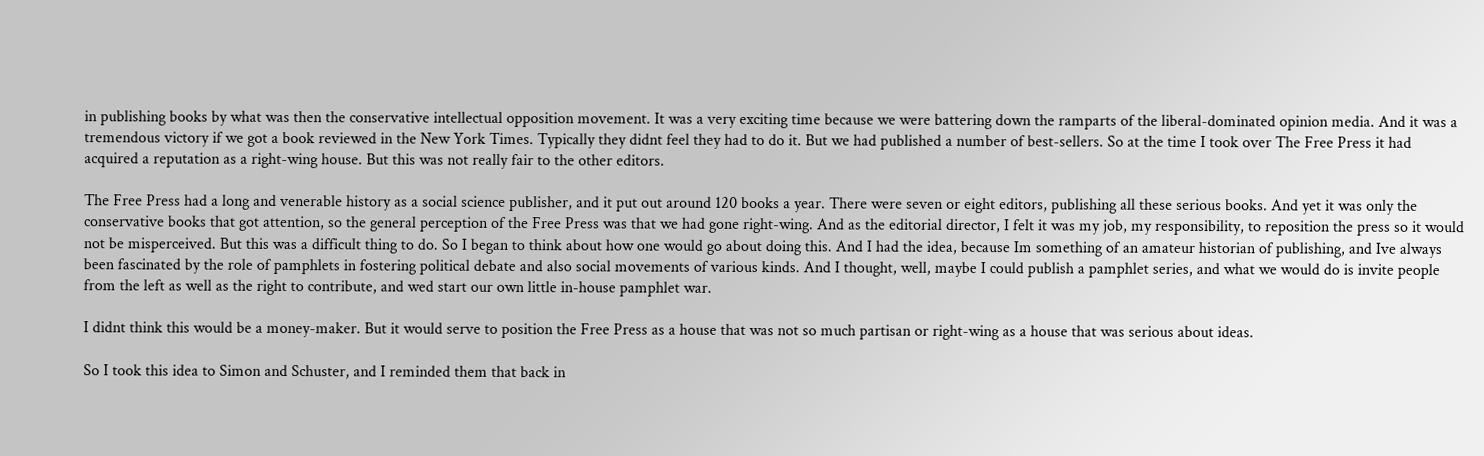in publishing books by what was then the conservative intellectual opposition movement. It was a very exciting time because we were battering down the ramparts of the liberal-dominated opinion media. And it was a tremendous victory if we got a book reviewed in the New York Times. Typically they didnt feel they had to do it. But we had published a number of best-sellers. So at the time I took over The Free Press it had acquired a reputation as a right-wing house. But this was not really fair to the other editors.

The Free Press had a long and venerable history as a social science publisher, and it put out around 120 books a year. There were seven or eight editors, publishing all these serious books. And yet it was only the conservative books that got attention, so the general perception of the Free Press was that we had gone right-wing. And as the editorial director, I felt it was my job, my responsibility, to reposition the press so it would not be misperceived. But this was a difficult thing to do. So I began to think about how one would go about doing this. And I had the idea, because Im something of an amateur historian of publishing, and Ive always been fascinated by the role of pamphlets in fostering political debate and also social movements of various kinds. And I thought, well, maybe I could publish a pamphlet series, and what we would do is invite people from the left as well as the right to contribute, and wed start our own little in-house pamphlet war.

I didnt think this would be a money-maker. But it would serve to position the Free Press as a house that was not so much partisan or right-wing as a house that was serious about ideas.

So I took this idea to Simon and Schuster, and I reminded them that back in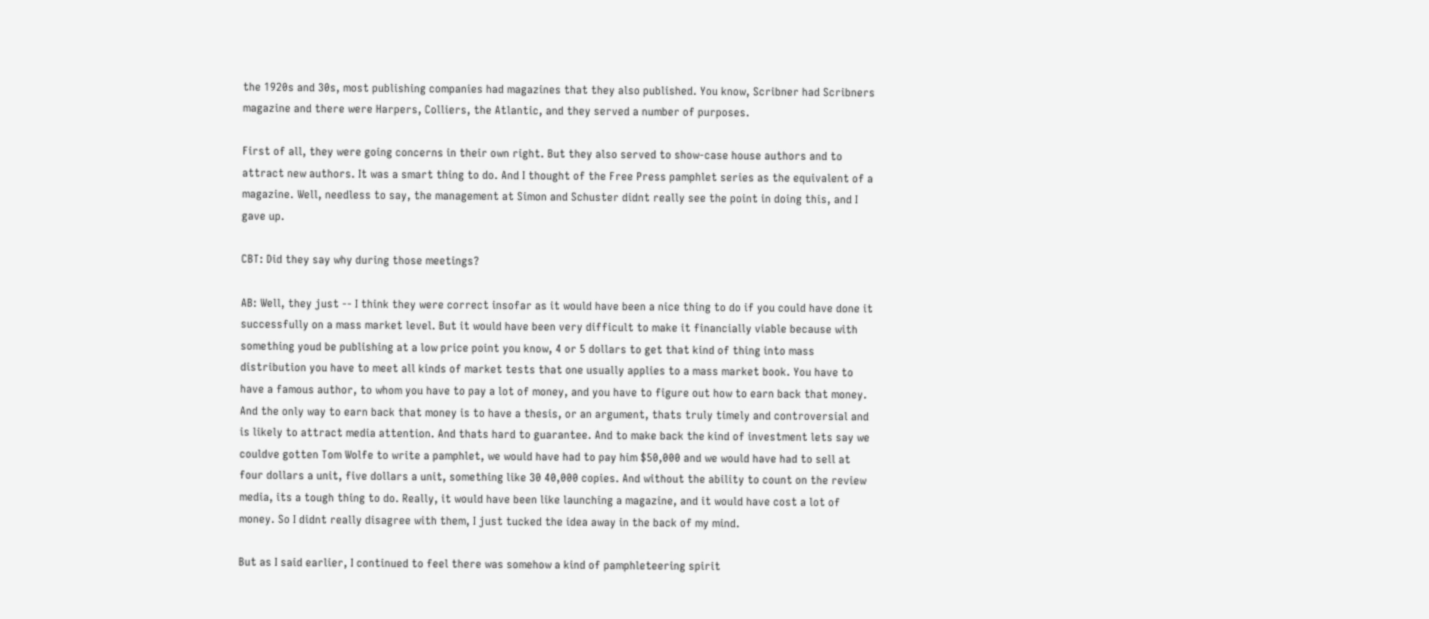the 1920s and 30s, most publishing companies had magazines that they also published. You know, Scribner had Scribners magazine and there were Harpers, Colliers, the Atlantic, and they served a number of purposes.

First of all, they were going concerns in their own right. But they also served to show-case house authors and to attract new authors. It was a smart thing to do. And I thought of the Free Press pamphlet series as the equivalent of a magazine. Well, needless to say, the management at Simon and Schuster didnt really see the point in doing this, and I gave up.

CBT: Did they say why during those meetings?

AB: Well, they just -- I think they were correct insofar as it would have been a nice thing to do if you could have done it successfully on a mass market level. But it would have been very difficult to make it financially viable because with something youd be publishing at a low price point you know, 4 or 5 dollars to get that kind of thing into mass distribution you have to meet all kinds of market tests that one usually applies to a mass market book. You have to have a famous author, to whom you have to pay a lot of money, and you have to figure out how to earn back that money. And the only way to earn back that money is to have a thesis, or an argument, thats truly timely and controversial and is likely to attract media attention. And thats hard to guarantee. And to make back the kind of investment lets say we couldve gotten Tom Wolfe to write a pamphlet, we would have had to pay him $50,000 and we would have had to sell at four dollars a unit, five dollars a unit, something like 30 40,000 copies. And without the ability to count on the review media, its a tough thing to do. Really, it would have been like launching a magazine, and it would have cost a lot of money. So I didnt really disagree with them, I just tucked the idea away in the back of my mind.

But as I said earlier, I continued to feel there was somehow a kind of pamphleteering spirit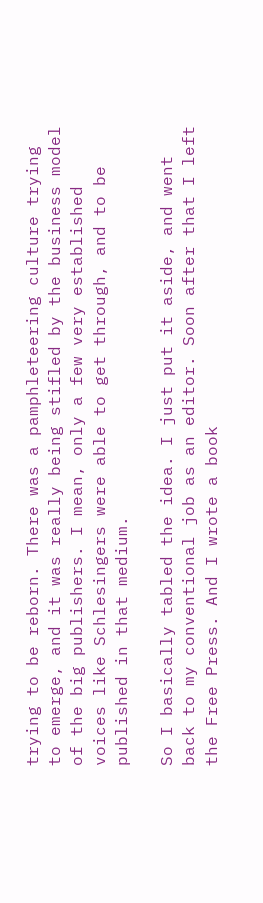trying to be reborn. There was a pamphleteering culture trying to emerge, and it was really being stifled by the business model of the big publishers. I mean, only a few very established voices like Schlesingers were able to get through, and to be published in that medium.

So I basically tabled the idea. I just put it aside, and went back to my conventional job as an editor. Soon after that I left the Free Press. And I wrote a book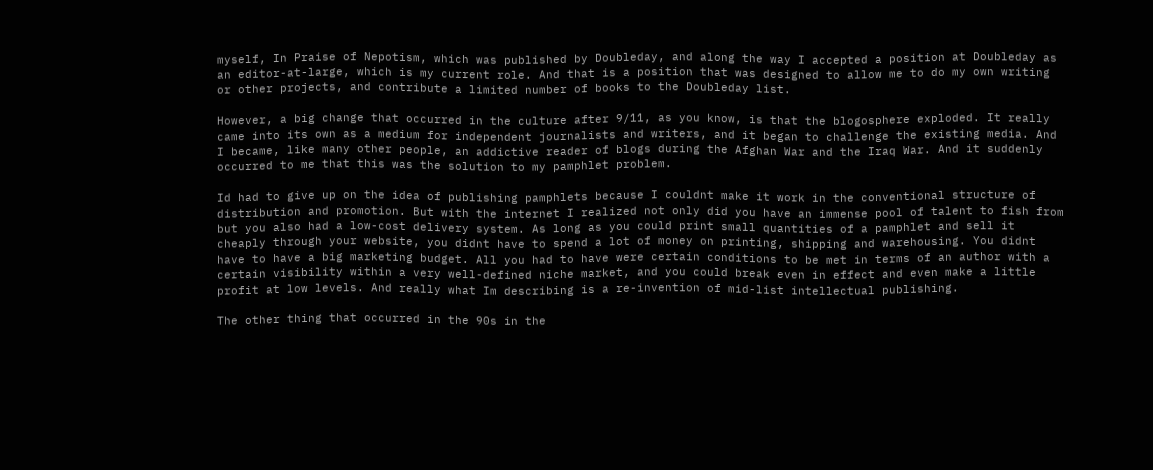myself, In Praise of Nepotism, which was published by Doubleday, and along the way I accepted a position at Doubleday as an editor-at-large, which is my current role. And that is a position that was designed to allow me to do my own writing or other projects, and contribute a limited number of books to the Doubleday list.

However, a big change that occurred in the culture after 9/11, as you know, is that the blogosphere exploded. It really came into its own as a medium for independent journalists and writers, and it began to challenge the existing media. And I became, like many other people, an addictive reader of blogs during the Afghan War and the Iraq War. And it suddenly occurred to me that this was the solution to my pamphlet problem.

Id had to give up on the idea of publishing pamphlets because I couldnt make it work in the conventional structure of distribution and promotion. But with the internet I realized not only did you have an immense pool of talent to fish from but you also had a low-cost delivery system. As long as you could print small quantities of a pamphlet and sell it cheaply through your website, you didnt have to spend a lot of money on printing, shipping and warehousing. You didnt have to have a big marketing budget. All you had to have were certain conditions to be met in terms of an author with a certain visibility within a very well-defined niche market, and you could break even in effect and even make a little profit at low levels. And really what Im describing is a re-invention of mid-list intellectual publishing.

The other thing that occurred in the 90s in the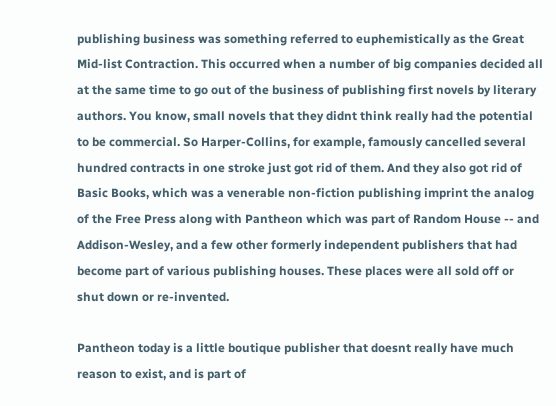publishing business was something referred to euphemistically as the Great Mid-list Contraction. This occurred when a number of big companies decided all at the same time to go out of the business of publishing first novels by literary authors. You know, small novels that they didnt think really had the potential to be commercial. So Harper-Collins, for example, famously cancelled several hundred contracts in one stroke just got rid of them. And they also got rid of Basic Books, which was a venerable non-fiction publishing imprint the analog of the Free Press along with Pantheon which was part of Random House -- and Addison-Wesley, and a few other formerly independent publishers that had become part of various publishing houses. These places were all sold off or shut down or re-invented.

Pantheon today is a little boutique publisher that doesnt really have much reason to exist, and is part of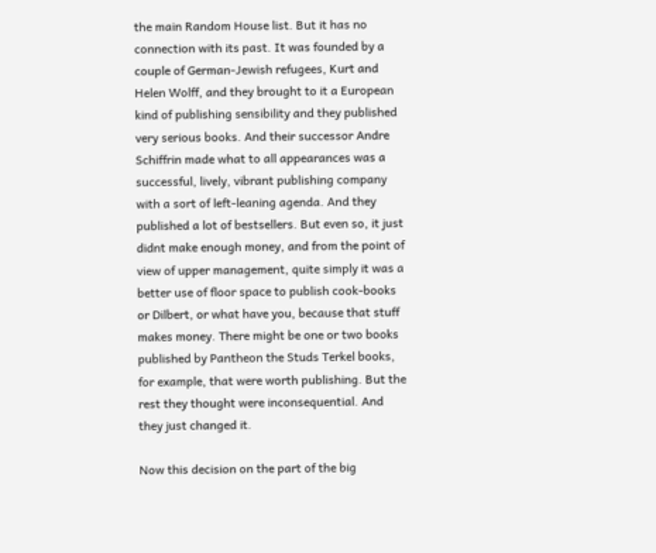the main Random House list. But it has no connection with its past. It was founded by a couple of German-Jewish refugees, Kurt and Helen Wolff, and they brought to it a European kind of publishing sensibility and they published very serious books. And their successor Andre Schiffrin made what to all appearances was a successful, lively, vibrant publishing company with a sort of left-leaning agenda. And they published a lot of bestsellers. But even so, it just didnt make enough money, and from the point of view of upper management, quite simply it was a better use of floor space to publish cook-books or Dilbert, or what have you, because that stuff makes money. There might be one or two books published by Pantheon the Studs Terkel books, for example, that were worth publishing. But the rest they thought were inconsequential. And they just changed it.

Now this decision on the part of the big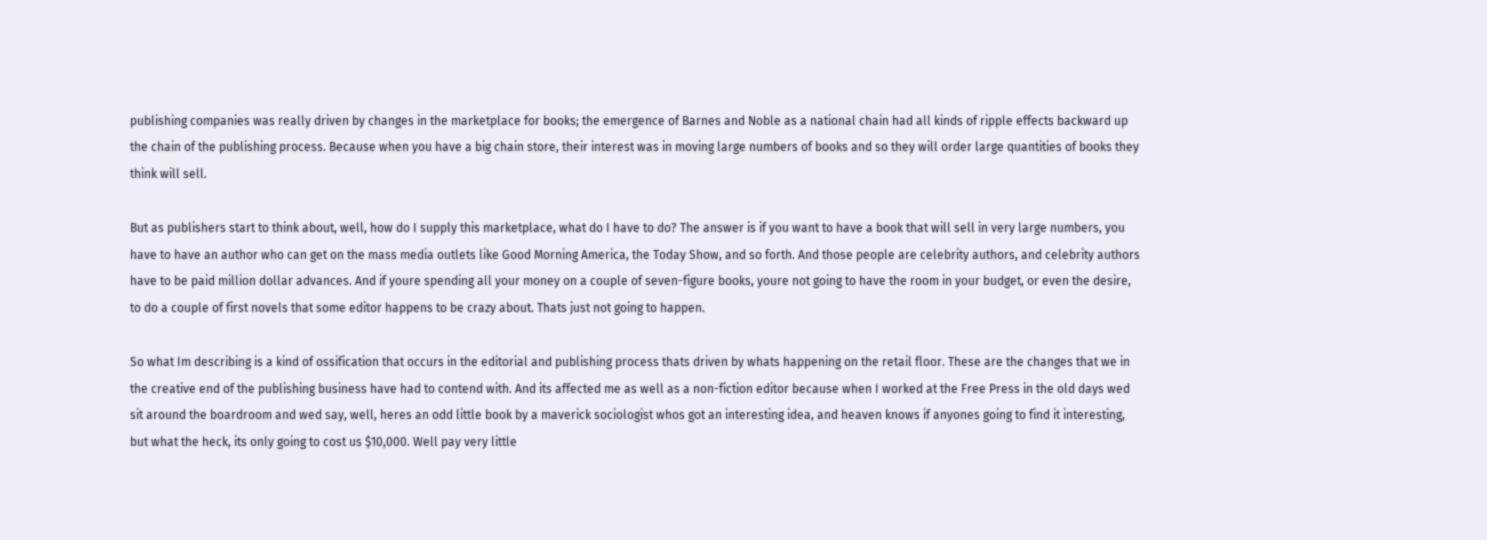publishing companies was really driven by changes in the marketplace for books; the emergence of Barnes and Noble as a national chain had all kinds of ripple effects backward up the chain of the publishing process. Because when you have a big chain store, their interest was in moving large numbers of books and so they will order large quantities of books they think will sell.

But as publishers start to think about, well, how do I supply this marketplace, what do I have to do? The answer is if you want to have a book that will sell in very large numbers, you have to have an author who can get on the mass media outlets like Good Morning America, the Today Show, and so forth. And those people are celebrity authors, and celebrity authors have to be paid million dollar advances. And if youre spending all your money on a couple of seven-figure books, youre not going to have the room in your budget, or even the desire, to do a couple of first novels that some editor happens to be crazy about. Thats just not going to happen.

So what Im describing is a kind of ossification that occurs in the editorial and publishing process thats driven by whats happening on the retail floor. These are the changes that we in the creative end of the publishing business have had to contend with. And its affected me as well as a non-fiction editor because when I worked at the Free Press in the old days wed sit around the boardroom and wed say, well, heres an odd little book by a maverick sociologist whos got an interesting idea, and heaven knows if anyones going to find it interesting, but what the heck, its only going to cost us $10,000. Well pay very little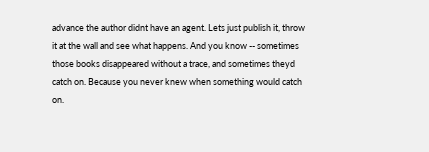advance the author didnt have an agent. Lets just publish it, throw it at the wall and see what happens. And you know -- sometimes those books disappeared without a trace, and sometimes theyd catch on. Because you never knew when something would catch on.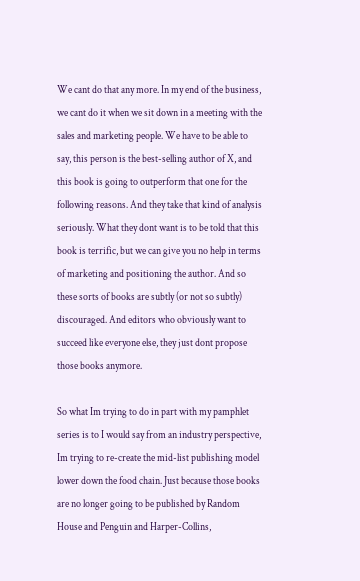We cant do that any more. In my end of the business, we cant do it when we sit down in a meeting with the sales and marketing people. We have to be able to say, this person is the best-selling author of X, and this book is going to outperform that one for the following reasons. And they take that kind of analysis seriously. What they dont want is to be told that this book is terrific, but we can give you no help in terms of marketing and positioning the author. And so these sorts of books are subtly (or not so subtly) discouraged. And editors who obviously want to succeed like everyone else, they just dont propose those books anymore.

So what Im trying to do in part with my pamphlet series is to I would say from an industry perspective, Im trying to re-create the mid-list publishing model lower down the food chain. Just because those books are no longer going to be published by Random House and Penguin and Harper-Collins,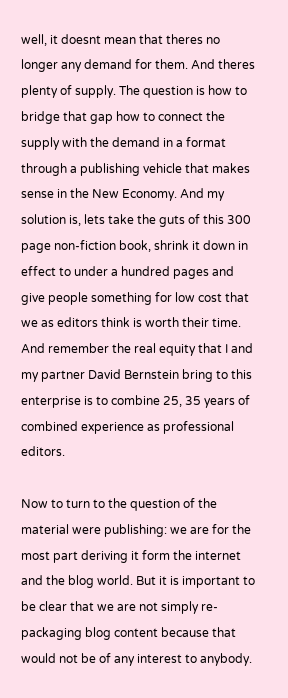well, it doesnt mean that theres no longer any demand for them. And theres plenty of supply. The question is how to bridge that gap how to connect the supply with the demand in a format through a publishing vehicle that makes sense in the New Economy. And my solution is, lets take the guts of this 300 page non-fiction book, shrink it down in effect to under a hundred pages and give people something for low cost that we as editors think is worth their time. And remember the real equity that I and my partner David Bernstein bring to this enterprise is to combine 25, 35 years of combined experience as professional editors.

Now to turn to the question of the material were publishing: we are for the most part deriving it form the internet and the blog world. But it is important to be clear that we are not simply re-packaging blog content because that would not be of any interest to anybody.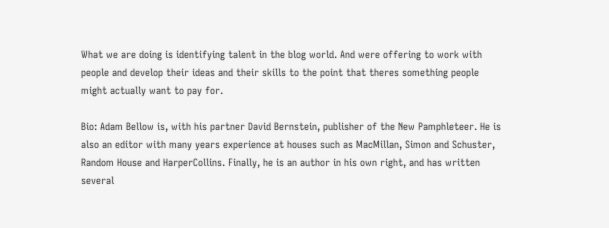What we are doing is identifying talent in the blog world. And were offering to work with people and develop their ideas and their skills to the point that theres something people might actually want to pay for.

Bio: Adam Bellow is, with his partner David Bernstein, publisher of the New Pamphleteer. He is also an editor with many years experience at houses such as MacMillan, Simon and Schuster, Random House and HarperCollins. Finally, he is an author in his own right, and has written several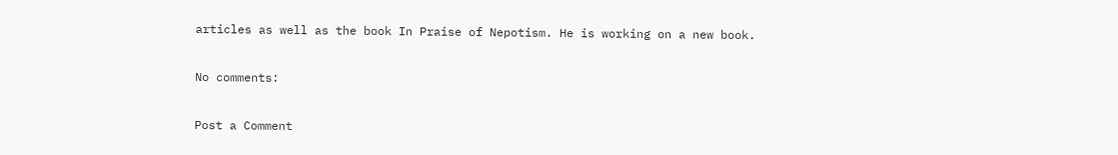articles as well as the book In Praise of Nepotism. He is working on a new book.

No comments:

Post a Comment